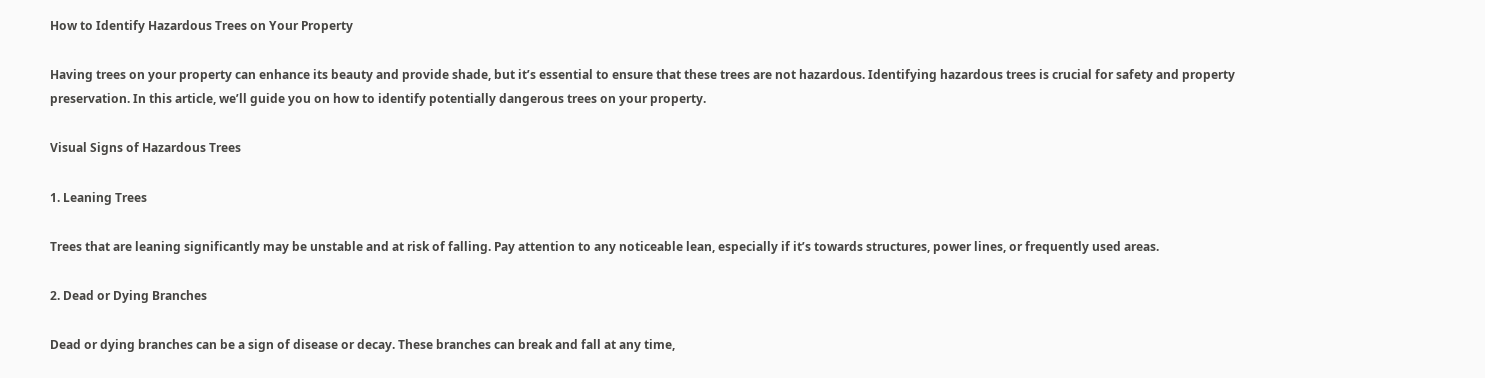How to Identify Hazardous Trees on Your Property

Having trees on your property can enhance its beauty and provide shade, but it’s essential to ensure that these trees are not hazardous. Identifying hazardous trees is crucial for safety and property preservation. In this article, we’ll guide you on how to identify potentially dangerous trees on your property.

Visual Signs of Hazardous Trees

1. Leaning Trees

Trees that are leaning significantly may be unstable and at risk of falling. Pay attention to any noticeable lean, especially if it’s towards structures, power lines, or frequently used areas.

2. Dead or Dying Branches

Dead or dying branches can be a sign of disease or decay. These branches can break and fall at any time,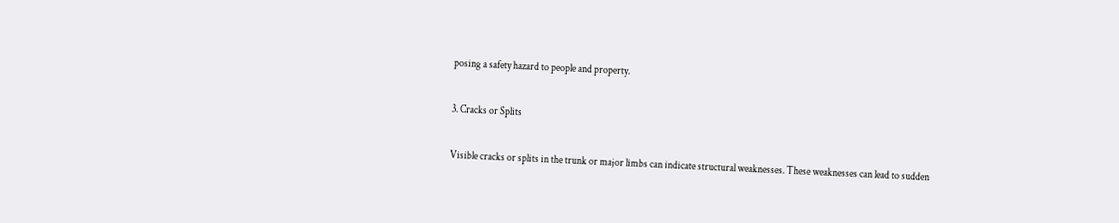posing a safety hazard to people and property.

3. Cracks or Splits

Visible cracks or splits in the trunk or major limbs can indicate structural weaknesses. These weaknesses can lead to sudden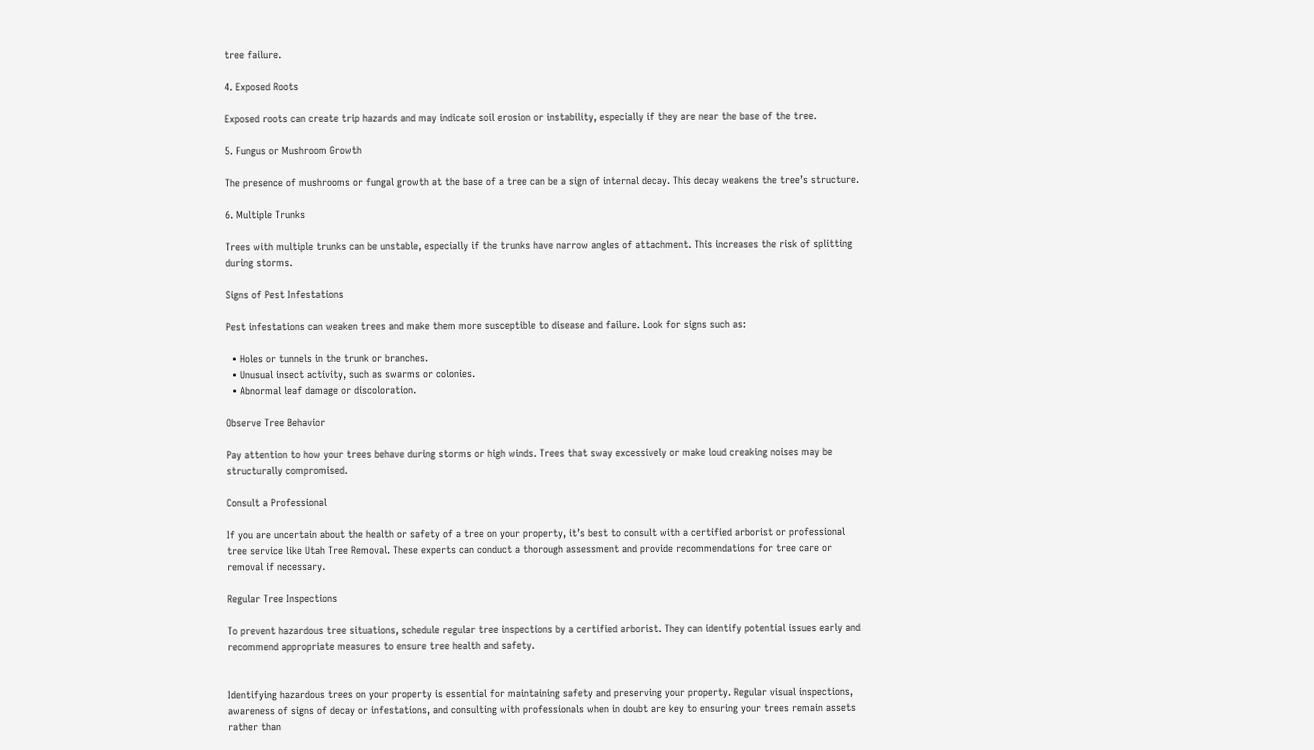tree failure.

4. Exposed Roots

Exposed roots can create trip hazards and may indicate soil erosion or instability, especially if they are near the base of the tree.

5. Fungus or Mushroom Growth

The presence of mushrooms or fungal growth at the base of a tree can be a sign of internal decay. This decay weakens the tree’s structure.

6. Multiple Trunks

Trees with multiple trunks can be unstable, especially if the trunks have narrow angles of attachment. This increases the risk of splitting during storms.

Signs of Pest Infestations

Pest infestations can weaken trees and make them more susceptible to disease and failure. Look for signs such as:

  • Holes or tunnels in the trunk or branches.
  • Unusual insect activity, such as swarms or colonies.
  • Abnormal leaf damage or discoloration.

Observe Tree Behavior

Pay attention to how your trees behave during storms or high winds. Trees that sway excessively or make loud creaking noises may be structurally compromised.

Consult a Professional

If you are uncertain about the health or safety of a tree on your property, it’s best to consult with a certified arborist or professional tree service like Utah Tree Removal. These experts can conduct a thorough assessment and provide recommendations for tree care or removal if necessary.

Regular Tree Inspections

To prevent hazardous tree situations, schedule regular tree inspections by a certified arborist. They can identify potential issues early and recommend appropriate measures to ensure tree health and safety.


Identifying hazardous trees on your property is essential for maintaining safety and preserving your property. Regular visual inspections, awareness of signs of decay or infestations, and consulting with professionals when in doubt are key to ensuring your trees remain assets rather than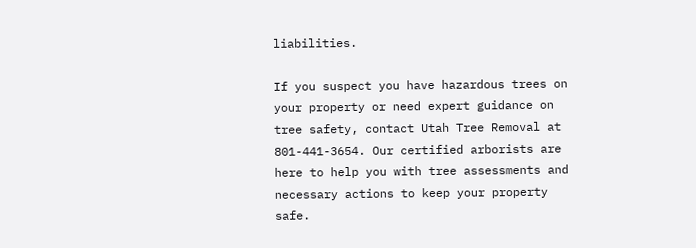liabilities.

If you suspect you have hazardous trees on your property or need expert guidance on tree safety, contact Utah Tree Removal at 801-441-3654. Our certified arborists are here to help you with tree assessments and necessary actions to keep your property safe.